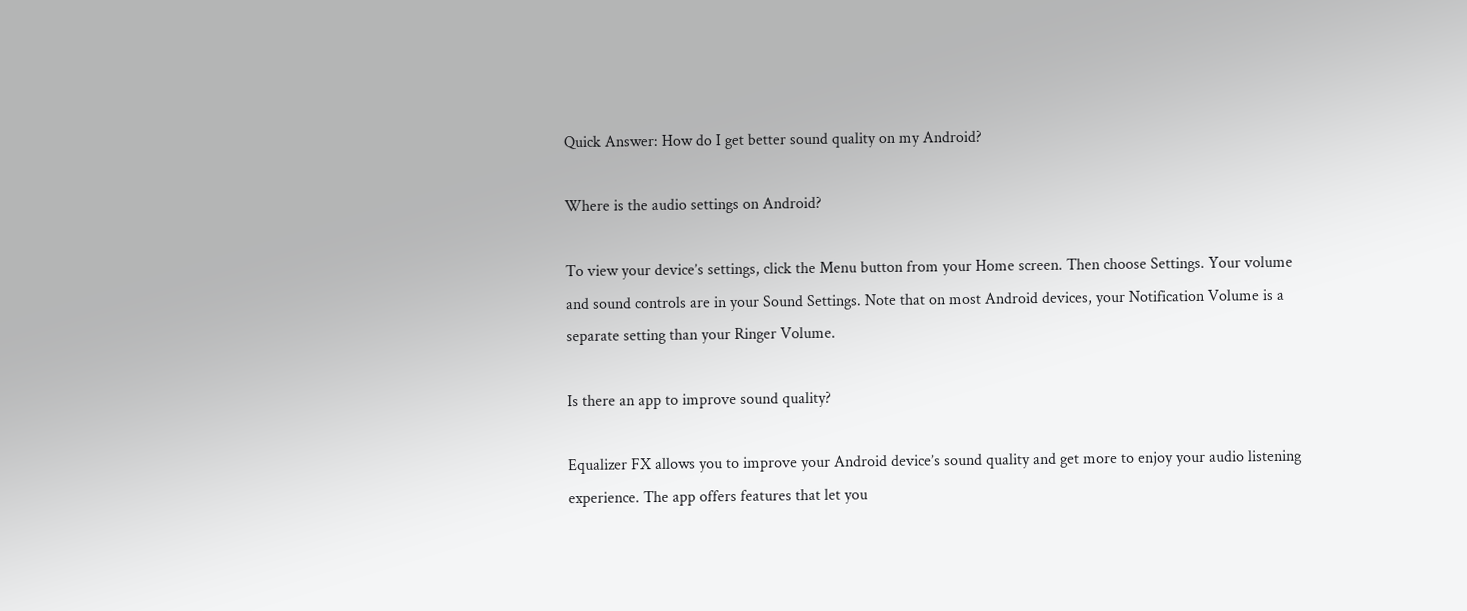Quick Answer: How do I get better sound quality on my Android?

Where is the audio settings on Android?

To view your device’s settings, click the Menu button from your Home screen. Then choose Settings. Your volume and sound controls are in your Sound Settings. Note that on most Android devices, your Notification Volume is a separate setting than your Ringer Volume.

Is there an app to improve sound quality?

Equalizer FX allows you to improve your Android device’s sound quality and get more to enjoy your audio listening experience. The app offers features that let you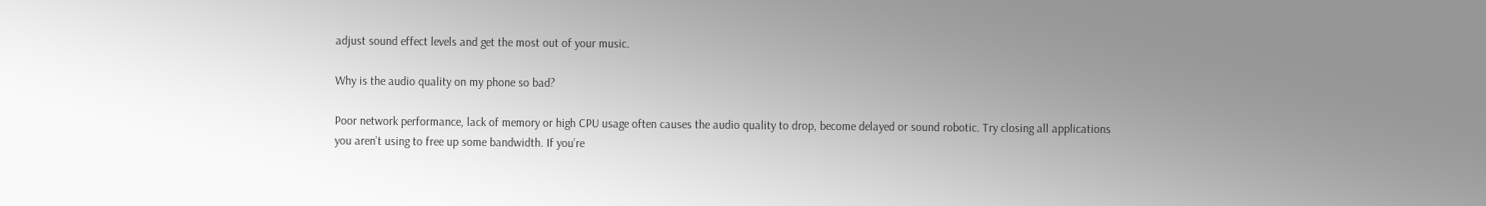adjust sound effect levels and get the most out of your music.

Why is the audio quality on my phone so bad?

Poor network performance, lack of memory or high CPU usage often causes the audio quality to drop, become delayed or sound robotic. Try closing all applications you aren’t using to free up some bandwidth. If you’re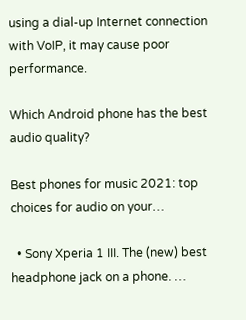using a dial-up Internet connection with VoIP, it may cause poor performance.

Which Android phone has the best audio quality?

Best phones for music 2021: top choices for audio on your…

  • Sony Xperia 1 III. The (new) best headphone jack on a phone. …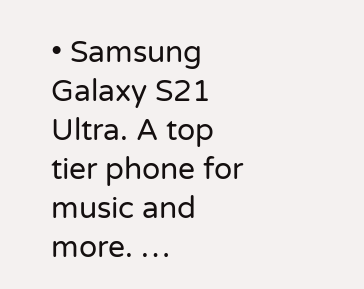• Samsung Galaxy S21 Ultra. A top tier phone for music and more. …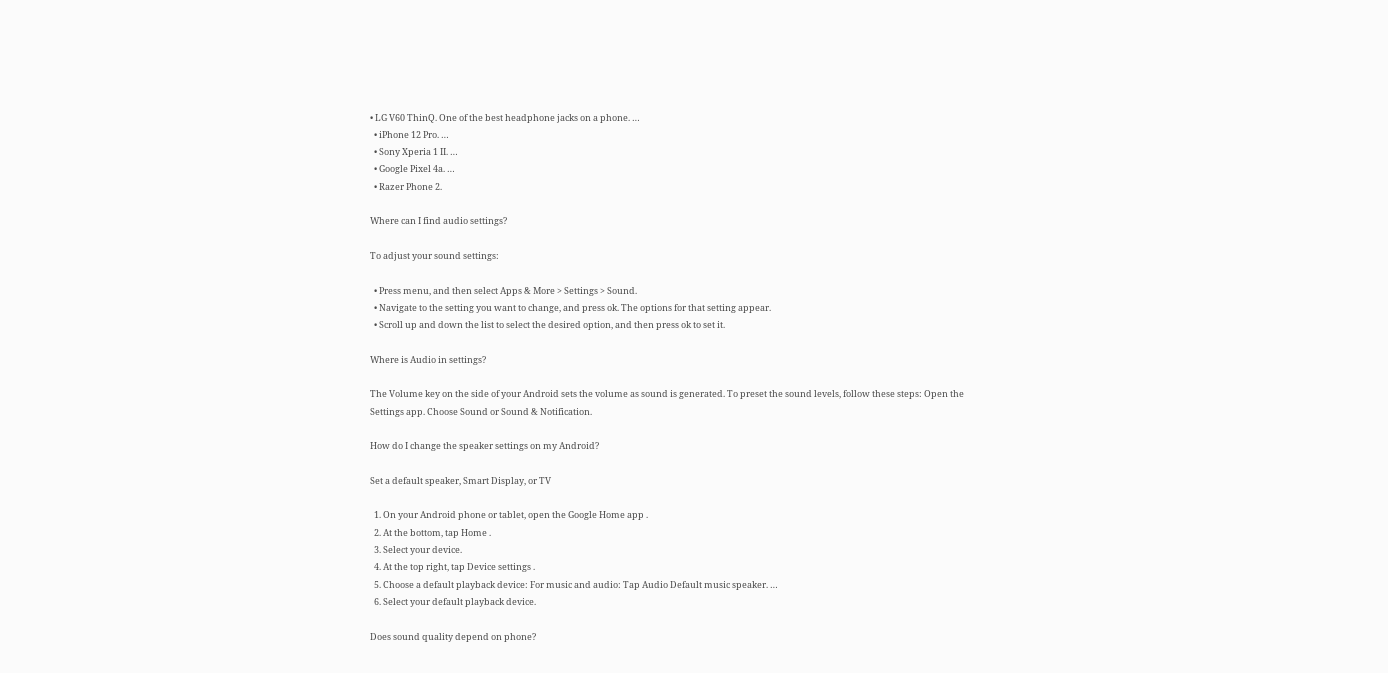• LG V60 ThinQ. One of the best headphone jacks on a phone. …
  • iPhone 12 Pro. …
  • Sony Xperia 1 II. …
  • Google Pixel 4a. …
  • Razer Phone 2.

Where can I find audio settings?

To adjust your sound settings:

  • Press menu, and then select Apps & More > Settings > Sound.
  • Navigate to the setting you want to change, and press ok. The options for that setting appear.
  • Scroll up and down the list to select the desired option, and then press ok to set it.

Where is Audio in settings?

The Volume key on the side of your Android sets the volume as sound is generated. To preset the sound levels, follow these steps: Open the Settings app. Choose Sound or Sound & Notification.

How do I change the speaker settings on my Android?

Set a default speaker, Smart Display, or TV

  1. On your Android phone or tablet, open the Google Home app .
  2. At the bottom, tap Home .
  3. Select your device.
  4. At the top right, tap Device settings .
  5. Choose a default playback device: For music and audio: Tap Audio Default music speaker. …
  6. Select your default playback device.

Does sound quality depend on phone?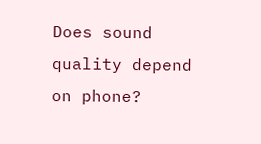Does sound quality depend on phone?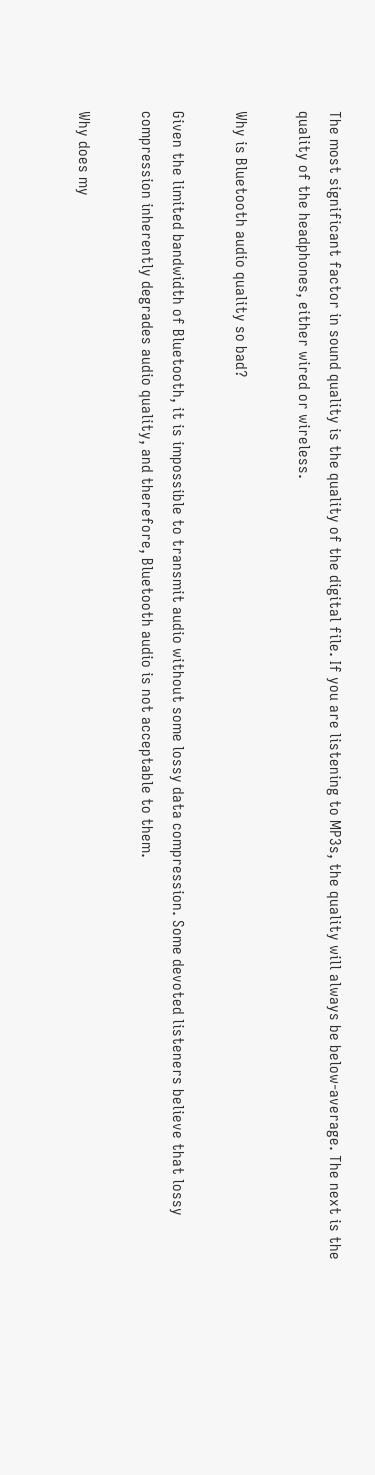The most significant factor in sound quality is the quality of the digital file. If you are listening to MP3s, the quality will always be below-average. The next is the quality of the headphones, either wired or wireless.

Why is Bluetooth audio quality so bad?

Given the limited bandwidth of Bluetooth, it is impossible to transmit audio without some lossy data compression. Some devoted listeners believe that lossy compression inherently degrades audio quality, and therefore, Bluetooth audio is not acceptable to them.

Why does my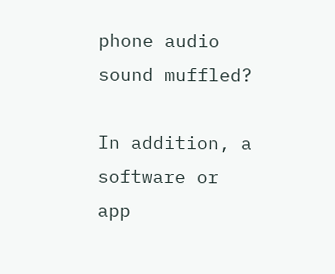phone audio sound muffled?

In addition, a software or app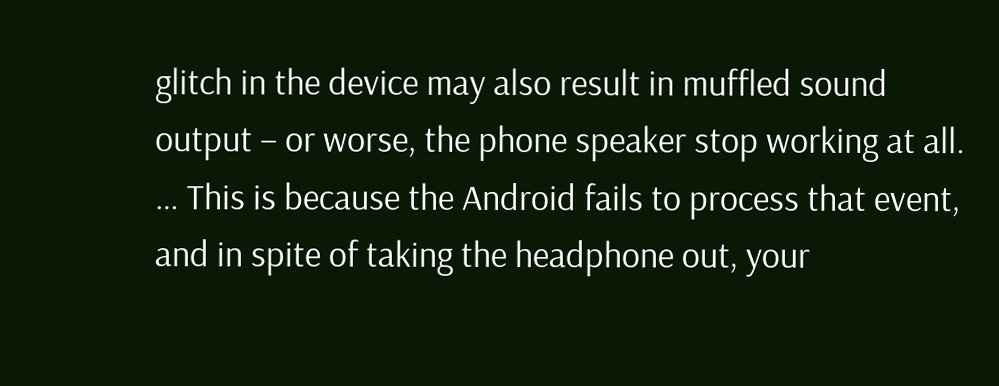glitch in the device may also result in muffled sound output – or worse, the phone speaker stop working at all. … This is because the Android fails to process that event, and in spite of taking the headphone out, your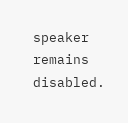speaker remains disabled.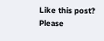Like this post? Please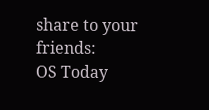share to your friends:
OS Today